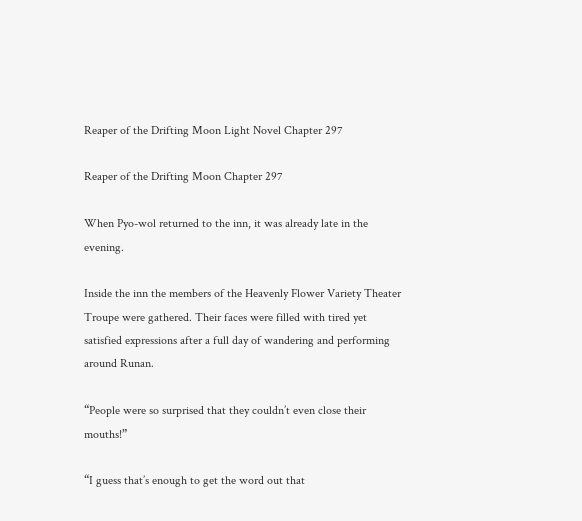Reaper of the Drifting Moon Light Novel Chapter 297

Reaper of the Drifting Moon Chapter 297

When Pyo-wol returned to the inn, it was already late in the evening.

Inside the inn the members of the Heavenly Flower Variety Theater Troupe were gathered. Their faces were filled with tired yet satisfied expressions after a full day of wandering and performing around Runan.

“People were so surprised that they couldn’t even close their mouths!”

“I guess that’s enough to get the word out that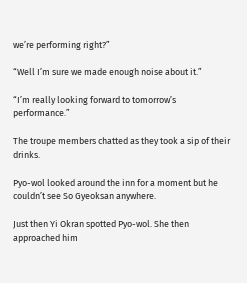we’re performing right?”

“Well I’m sure we made enough noise about it.”

“I’m really looking forward to tomorrow’s performance.”

The troupe members chatted as they took a sip of their drinks.

Pyo-wol looked around the inn for a moment but he couldn’t see So Gyeoksan anywhere.

Just then Yi Okran spotted Pyo-wol. She then approached him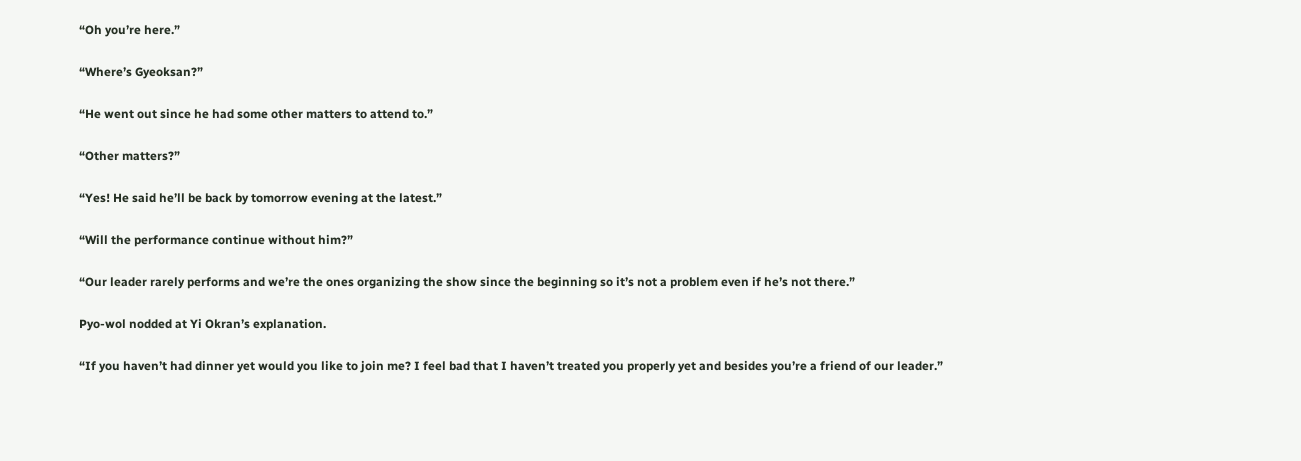“Oh you’re here.”

“Where’s Gyeoksan?”

“He went out since he had some other matters to attend to.”

“Other matters?”

“Yes! He said he’ll be back by tomorrow evening at the latest.”

“Will the performance continue without him?”

“Our leader rarely performs and we’re the ones organizing the show since the beginning so it’s not a problem even if he’s not there.”

Pyo-wol nodded at Yi Okran’s explanation.

“If you haven’t had dinner yet would you like to join me? I feel bad that I haven’t treated you properly yet and besides you’re a friend of our leader.”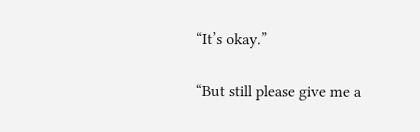“It’s okay.”

“But still please give me a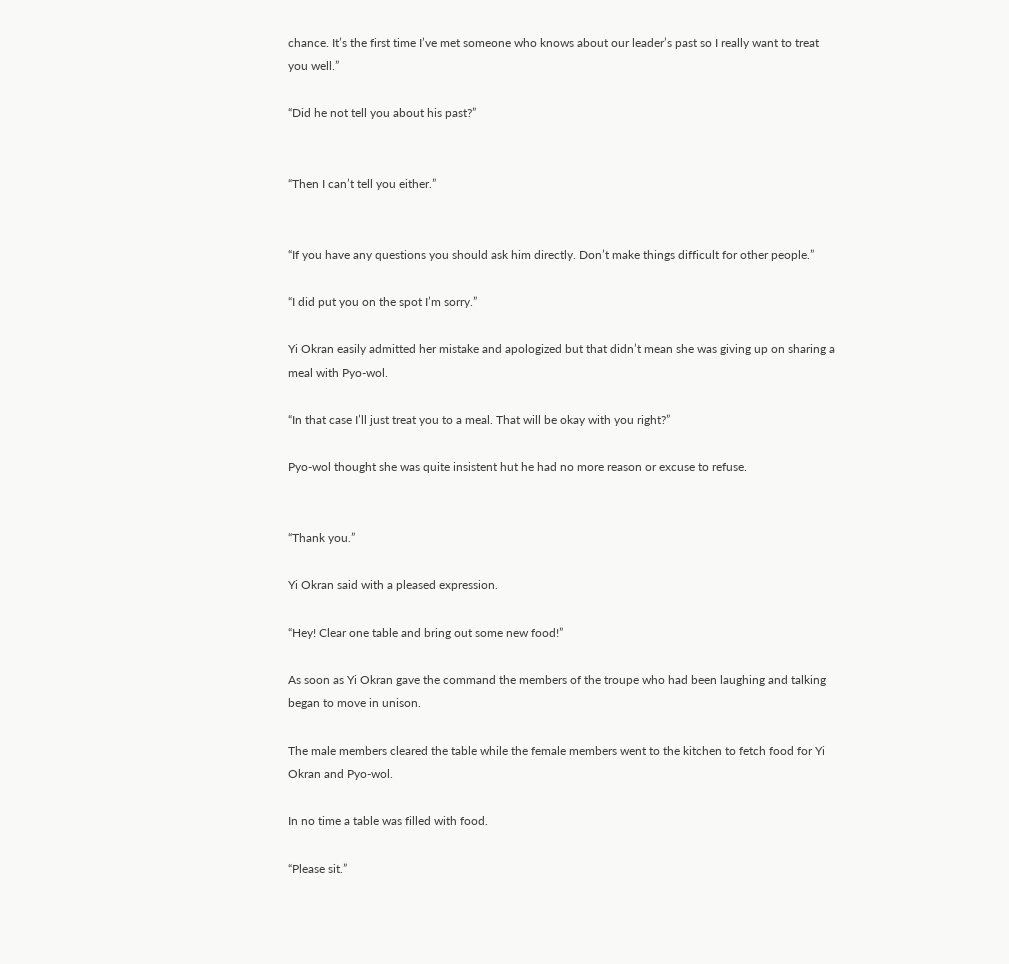chance. It’s the first time I’ve met someone who knows about our leader’s past so I really want to treat you well.”

“Did he not tell you about his past?”


“Then I can’t tell you either.”


“If you have any questions you should ask him directly. Don’t make things difficult for other people.”

“I did put you on the spot I’m sorry.”

Yi Okran easily admitted her mistake and apologized but that didn’t mean she was giving up on sharing a meal with Pyo-wol.

“In that case I’ll just treat you to a meal. That will be okay with you right?”

Pyo-wol thought she was quite insistent hut he had no more reason or excuse to refuse.


“Thank you.”

Yi Okran said with a pleased expression.

“Hey! Clear one table and bring out some new food!”

As soon as Yi Okran gave the command the members of the troupe who had been laughing and talking began to move in unison.

The male members cleared the table while the female members went to the kitchen to fetch food for Yi Okran and Pyo-wol.

In no time a table was filled with food.

“Please sit.”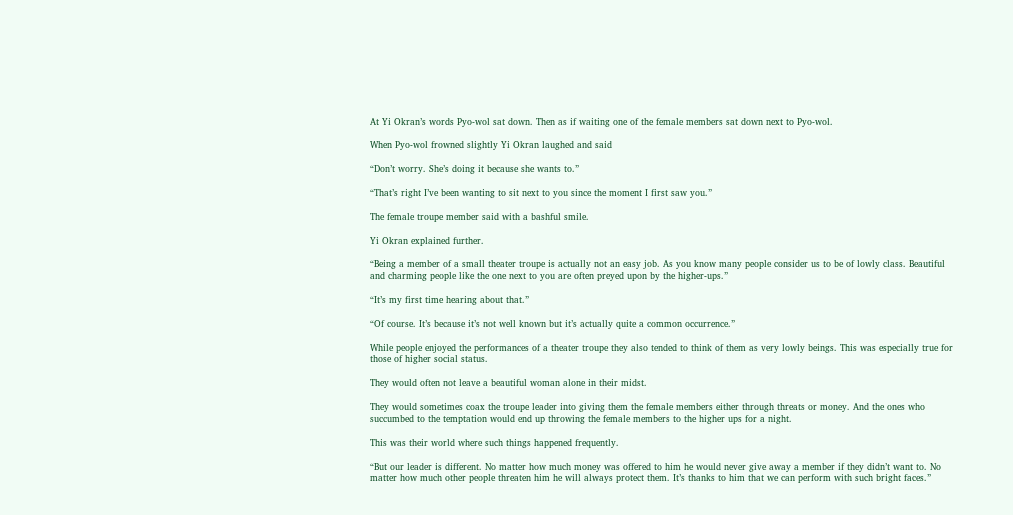At Yi Okran’s words Pyo-wol sat down. Then as if waiting one of the female members sat down next to Pyo-wol.

When Pyo-wol frowned slightly Yi Okran laughed and said

“Don’t worry. She’s doing it because she wants to.”

“That’s right I’ve been wanting to sit next to you since the moment I first saw you.”

The female troupe member said with a bashful smile.

Yi Okran explained further.

“Being a member of a small theater troupe is actually not an easy job. As you know many people consider us to be of lowly class. Beautiful and charming people like the one next to you are often preyed upon by the higher-ups.”

“It’s my first time hearing about that.”

“Of course. It’s because it’s not well known but it’s actually quite a common occurrence.”

While people enjoyed the performances of a theater troupe they also tended to think of them as very lowly beings. This was especially true for those of higher social status.

They would often not leave a beautiful woman alone in their midst.

They would sometimes coax the troupe leader into giving them the female members either through threats or money. And the ones who succumbed to the temptation would end up throwing the female members to the higher ups for a night.

This was their world where such things happened frequently.

“But our leader is different. No matter how much money was offered to him he would never give away a member if they didn’t want to. No matter how much other people threaten him he will always protect them. It’s thanks to him that we can perform with such bright faces.”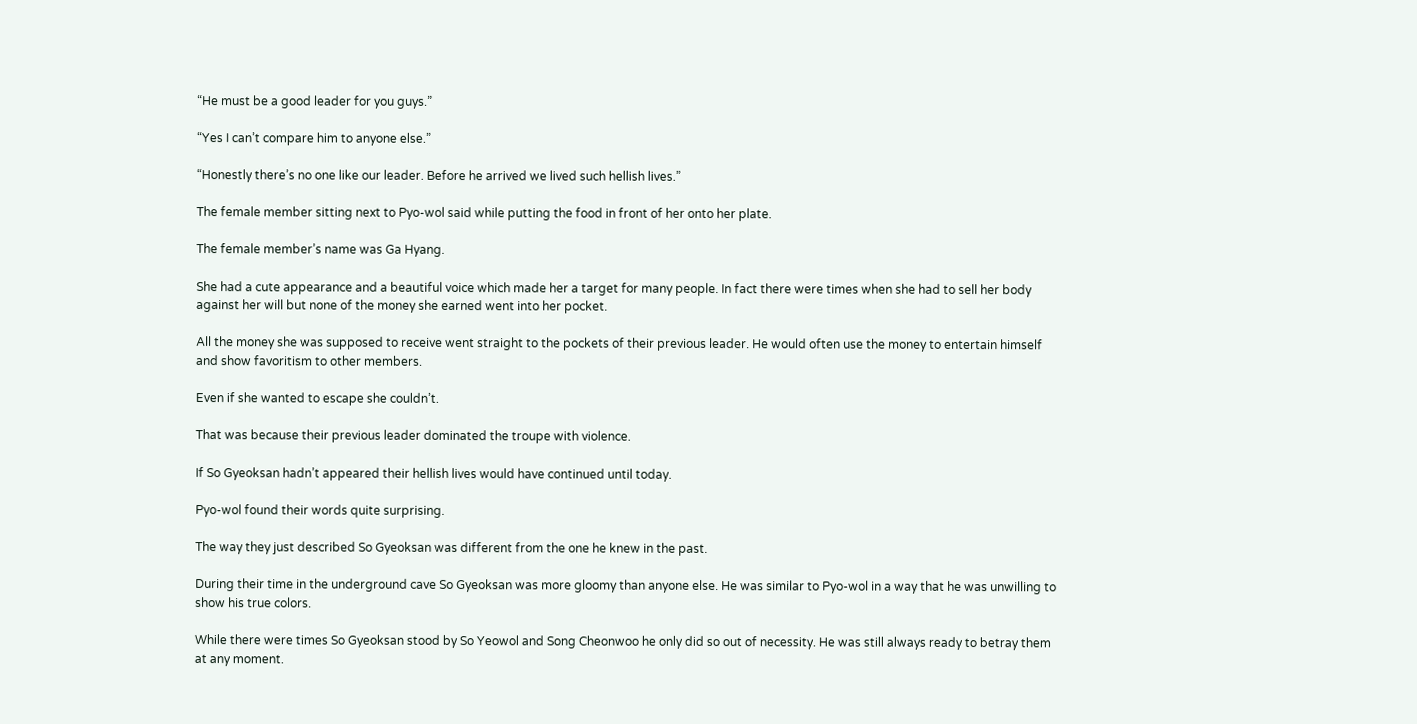“He must be a good leader for you guys.”

“Yes I can’t compare him to anyone else.”

“Honestly there’s no one like our leader. Before he arrived we lived such hellish lives.”

The female member sitting next to Pyo-wol said while putting the food in front of her onto her plate.

The female member’s name was Ga Hyang.

She had a cute appearance and a beautiful voice which made her a target for many people. In fact there were times when she had to sell her body against her will but none of the money she earned went into her pocket.

All the money she was supposed to receive went straight to the pockets of their previous leader. He would often use the money to entertain himself and show favoritism to other members.

Even if she wanted to escape she couldn’t.

That was because their previous leader dominated the troupe with violence.

If So Gyeoksan hadn’t appeared their hellish lives would have continued until today.

Pyo-wol found their words quite surprising.

The way they just described So Gyeoksan was different from the one he knew in the past.

During their time in the underground cave So Gyeoksan was more gloomy than anyone else. He was similar to Pyo-wol in a way that he was unwilling to show his true colors.

While there were times So Gyeoksan stood by So Yeowol and Song Cheonwoo he only did so out of necessity. He was still always ready to betray them at any moment.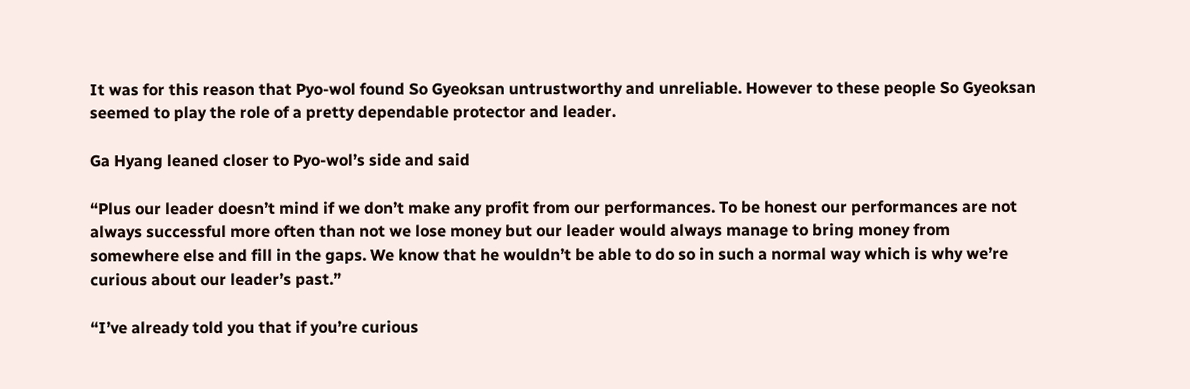It was for this reason that Pyo-wol found So Gyeoksan untrustworthy and unreliable. However to these people So Gyeoksan seemed to play the role of a pretty dependable protector and leader.

Ga Hyang leaned closer to Pyo-wol’s side and said

“Plus our leader doesn’t mind if we don’t make any profit from our performances. To be honest our performances are not always successful more often than not we lose money but our leader would always manage to bring money from somewhere else and fill in the gaps. We know that he wouldn’t be able to do so in such a normal way which is why we’re curious about our leader’s past.”

“I’ve already told you that if you’re curious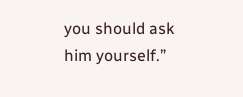you should ask him yourself.”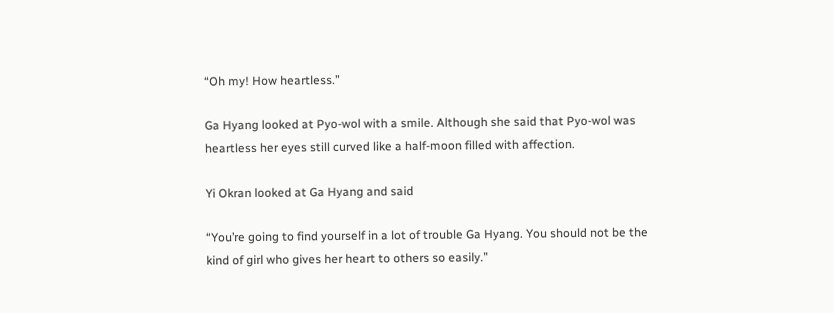“Oh my! How heartless.”

Ga Hyang looked at Pyo-wol with a smile. Although she said that Pyo-wol was heartless her eyes still curved like a half-moon filled with affection.

Yi Okran looked at Ga Hyang and said

“You’re going to find yourself in a lot of trouble Ga Hyang. You should not be the kind of girl who gives her heart to others so easily.”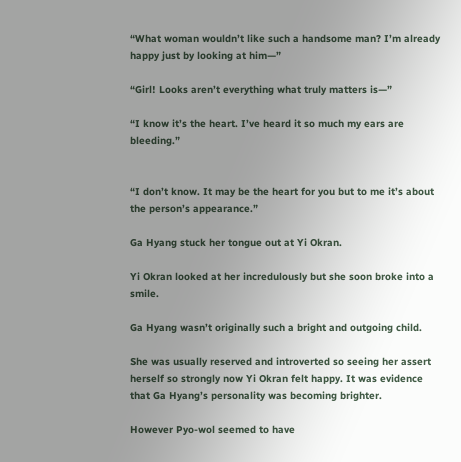“What woman wouldn’t like such a handsome man? I’m already happy just by looking at him—”

“Girl! Looks aren’t everything what truly matters is—”

“I know it’s the heart. I’ve heard it so much my ears are bleeding.”


“I don’t know. It may be the heart for you but to me it’s about the person’s appearance.”

Ga Hyang stuck her tongue out at Yi Okran.

Yi Okran looked at her incredulously but she soon broke into a smile.

Ga Hyang wasn’t originally such a bright and outgoing child.

She was usually reserved and introverted so seeing her assert herself so strongly now Yi Okran felt happy. It was evidence that Ga Hyang’s personality was becoming brighter.

However Pyo-wol seemed to have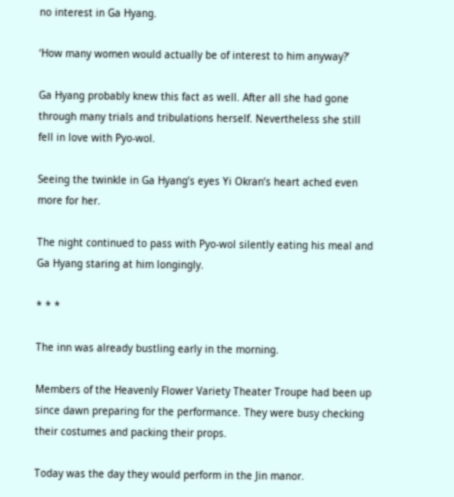no interest in Ga Hyang.

‘How many women would actually be of interest to him anyway?’

Ga Hyang probably knew this fact as well. After all she had gone through many trials and tribulations herself. Nevertheless she still fell in love with Pyo-wol.

Seeing the twinkle in Ga Hyang’s eyes Yi Okran’s heart ached even more for her.

The night continued to pass with Pyo-wol silently eating his meal and Ga Hyang staring at him longingly.

* * *

The inn was already bustling early in the morning.

Members of the Heavenly Flower Variety Theater Troupe had been up since dawn preparing for the performance. They were busy checking their costumes and packing their props.

Today was the day they would perform in the Jin manor.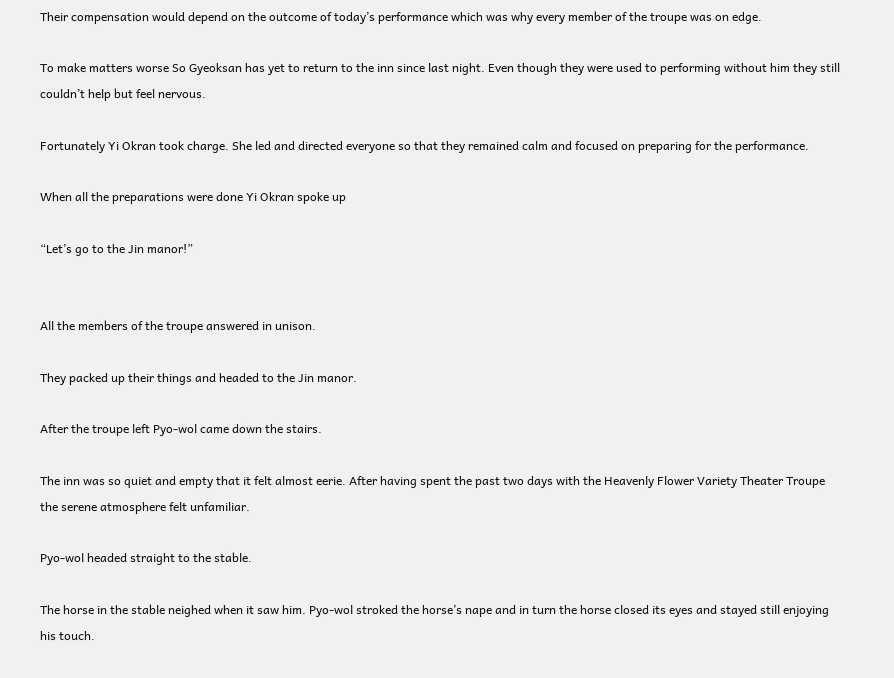Their compensation would depend on the outcome of today’s performance which was why every member of the troupe was on edge.

To make matters worse So Gyeoksan has yet to return to the inn since last night. Even though they were used to performing without him they still couldn’t help but feel nervous.

Fortunately Yi Okran took charge. She led and directed everyone so that they remained calm and focused on preparing for the performance.

When all the preparations were done Yi Okran spoke up

“Let’s go to the Jin manor!”


All the members of the troupe answered in unison.

They packed up their things and headed to the Jin manor.

After the troupe left Pyo-wol came down the stairs.

The inn was so quiet and empty that it felt almost eerie. After having spent the past two days with the Heavenly Flower Variety Theater Troupe the serene atmosphere felt unfamiliar.

Pyo-wol headed straight to the stable.

The horse in the stable neighed when it saw him. Pyo-wol stroked the horse’s nape and in turn the horse closed its eyes and stayed still enjoying his touch.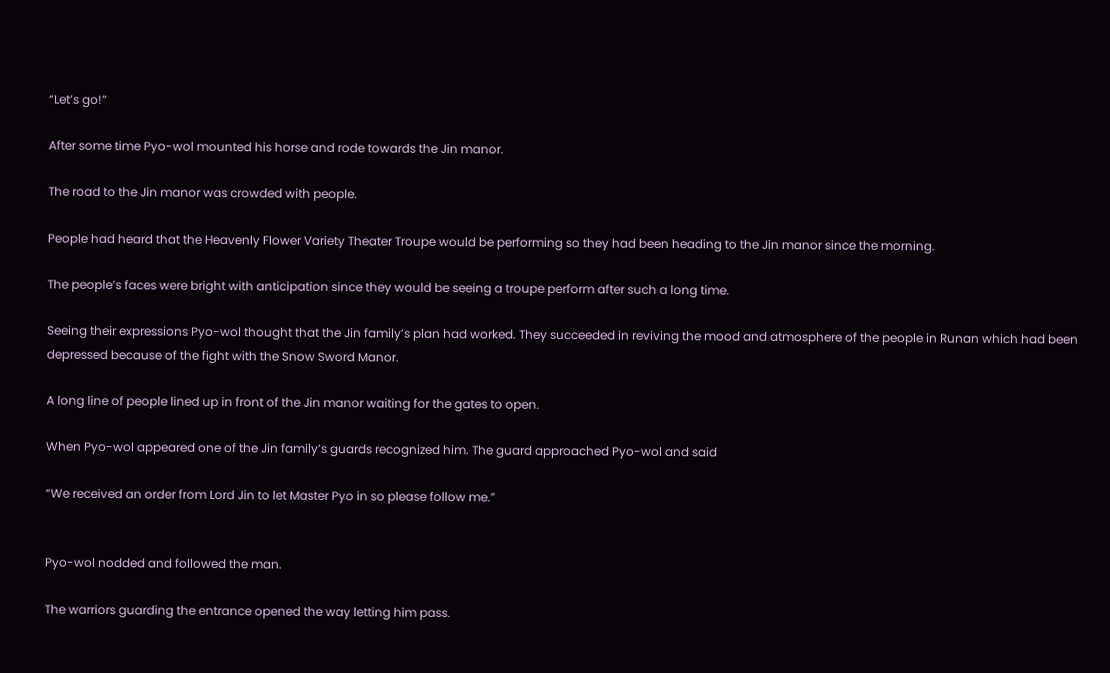“Let’s go!”

After some time Pyo-wol mounted his horse and rode towards the Jin manor.

The road to the Jin manor was crowded with people.

People had heard that the Heavenly Flower Variety Theater Troupe would be performing so they had been heading to the Jin manor since the morning.

The people’s faces were bright with anticipation since they would be seeing a troupe perform after such a long time.

Seeing their expressions Pyo-wol thought that the Jin family’s plan had worked. They succeeded in reviving the mood and atmosphere of the people in Runan which had been depressed because of the fight with the Snow Sword Manor.

A long line of people lined up in front of the Jin manor waiting for the gates to open.

When Pyo-wol appeared one of the Jin family’s guards recognized him. The guard approached Pyo-wol and said

“We received an order from Lord Jin to let Master Pyo in so please follow me.”


Pyo-wol nodded and followed the man.

The warriors guarding the entrance opened the way letting him pass.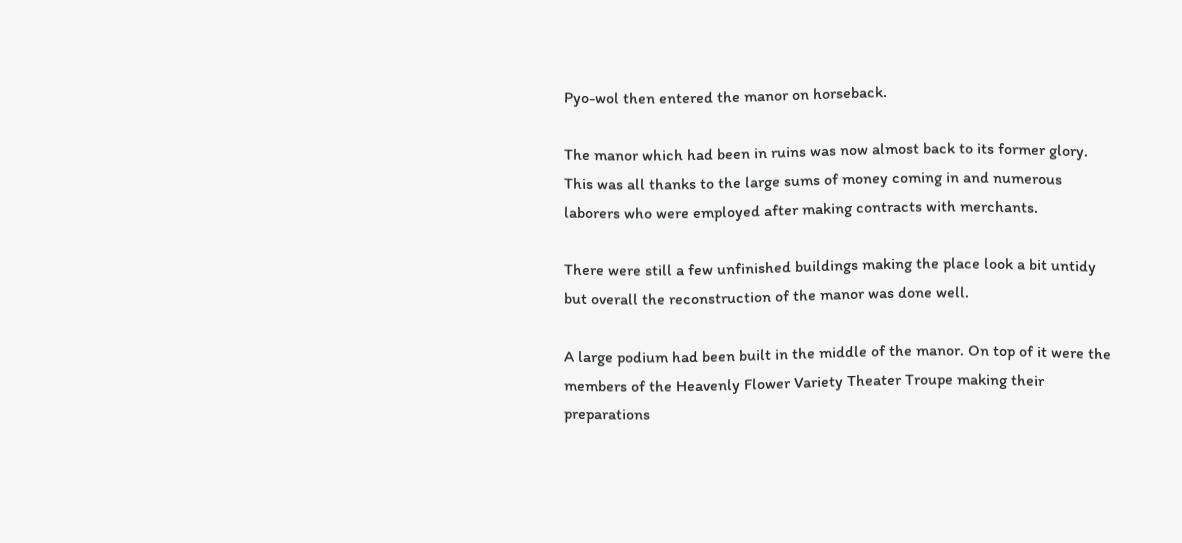Pyo-wol then entered the manor on horseback.

The manor which had been in ruins was now almost back to its former glory. This was all thanks to the large sums of money coming in and numerous laborers who were employed after making contracts with merchants.

There were still a few unfinished buildings making the place look a bit untidy but overall the reconstruction of the manor was done well.

A large podium had been built in the middle of the manor. On top of it were the members of the Heavenly Flower Variety Theater Troupe making their preparations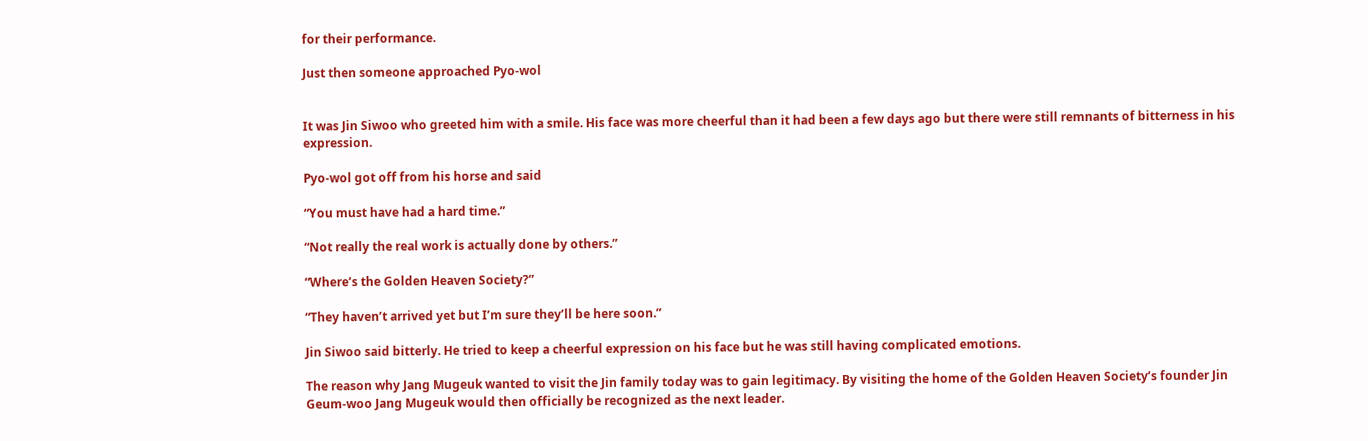for their performance.

Just then someone approached Pyo-wol


It was Jin Siwoo who greeted him with a smile. His face was more cheerful than it had been a few days ago but there were still remnants of bitterness in his expression.

Pyo-wol got off from his horse and said

“You must have had a hard time.”

“Not really the real work is actually done by others.”

“Where’s the Golden Heaven Society?”

“They haven’t arrived yet but I’m sure they’ll be here soon.”

Jin Siwoo said bitterly. He tried to keep a cheerful expression on his face but he was still having complicated emotions.

The reason why Jang Mugeuk wanted to visit the Jin family today was to gain legitimacy. By visiting the home of the Golden Heaven Society’s founder Jin Geum-woo Jang Mugeuk would then officially be recognized as the next leader.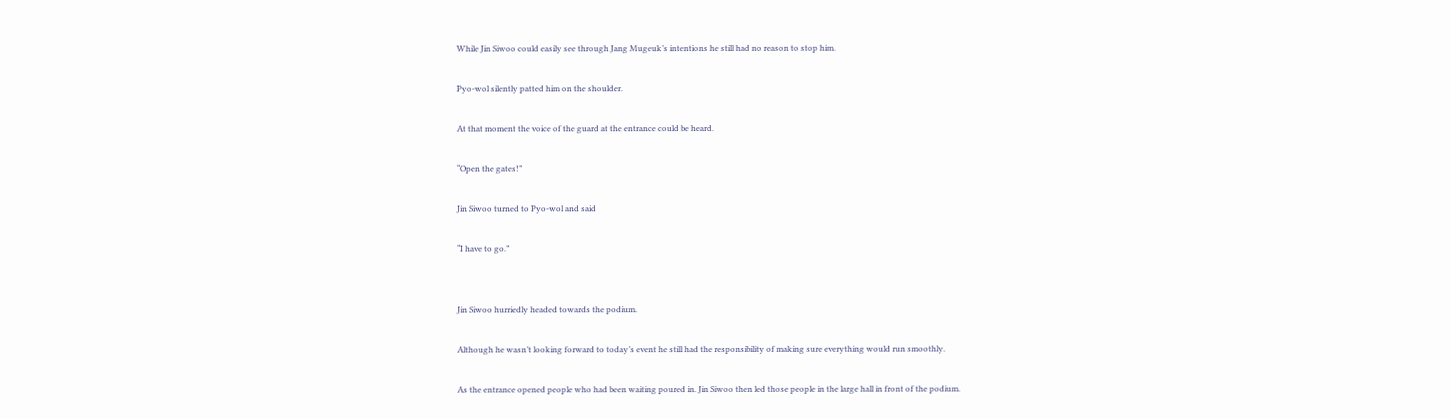While Jin Siwoo could easily see through Jang Mugeuk’s intentions he still had no reason to stop him.

Pyo-wol silently patted him on the shoulder.

At that moment the voice of the guard at the entrance could be heard.

“Open the gates!”

Jin Siwoo turned to Pyo-wol and said

“I have to go.”


Jin Siwoo hurriedly headed towards the podium.

Although he wasn’t looking forward to today’s event he still had the responsibility of making sure everything would run smoothly.

As the entrance opened people who had been waiting poured in. Jin Siwoo then led those people in the large hall in front of the podium.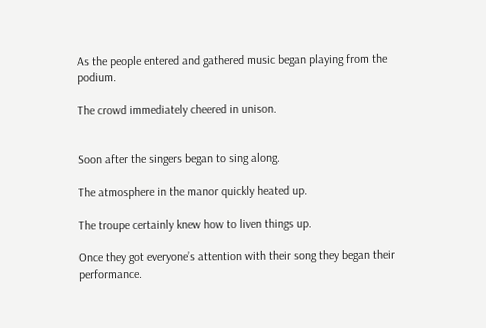As the people entered and gathered music began playing from the podium.

The crowd immediately cheered in unison.


Soon after the singers began to sing along.

The atmosphere in the manor quickly heated up.

The troupe certainly knew how to liven things up.

Once they got everyone’s attention with their song they began their performance.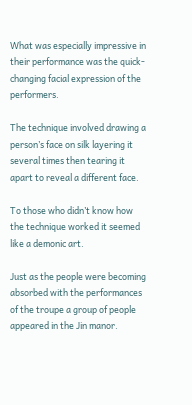What was especially impressive in their performance was the quick-changing facial expression of the performers.

The technique involved drawing a person’s face on silk layering it several times then tearing it apart to reveal a different face.

To those who didn’t know how the technique worked it seemed like a demonic art.

Just as the people were becoming absorbed with the performances of the troupe a group of people appeared in the Jin manor.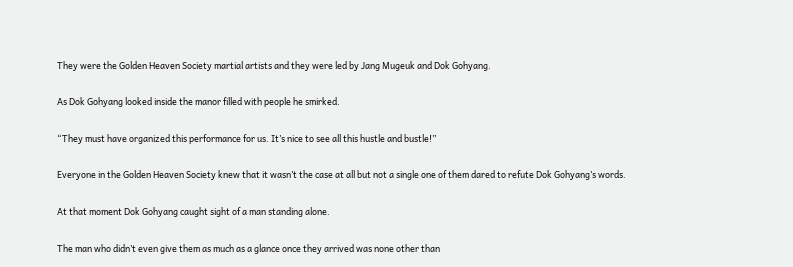They were the Golden Heaven Society martial artists and they were led by Jang Mugeuk and Dok Gohyang.

As Dok Gohyang looked inside the manor filled with people he smirked.

“They must have organized this performance for us. It’s nice to see all this hustle and bustle!”

Everyone in the Golden Heaven Society knew that it wasn’t the case at all but not a single one of them dared to refute Dok Gohyang’s words.

At that moment Dok Gohyang caught sight of a man standing alone.

The man who didn’t even give them as much as a glance once they arrived was none other than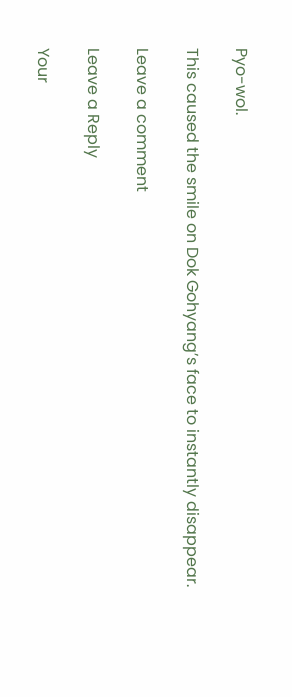Pyo-wol.

This caused the smile on Dok Gohyang’s face to instantly disappear.

Leave a comment

Leave a Reply

Your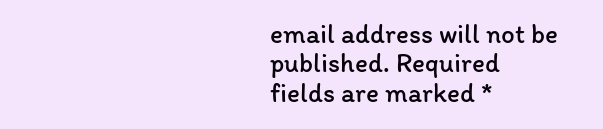email address will not be published. Required fields are marked *